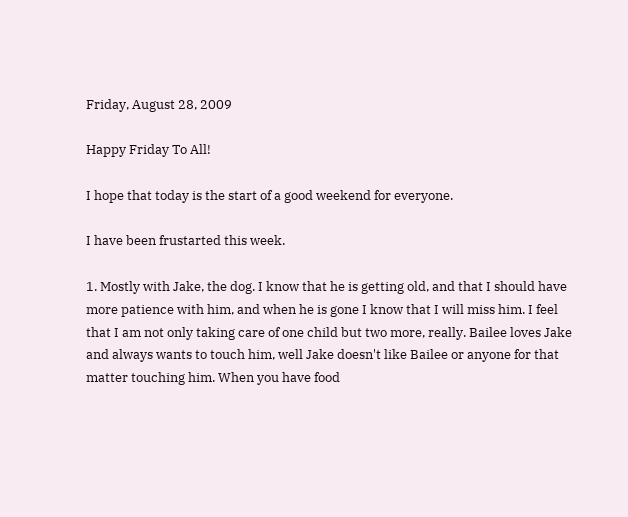Friday, August 28, 2009

Happy Friday To All!

I hope that today is the start of a good weekend for everyone.

I have been frustarted this week.

1. Mostly with Jake, the dog. I know that he is getting old, and that I should have more patience with him, and when he is gone I know that I will miss him. I feel that I am not only taking care of one child but two more, really. Bailee loves Jake and always wants to touch him, well Jake doesn't like Bailee or anyone for that matter touching him. When you have food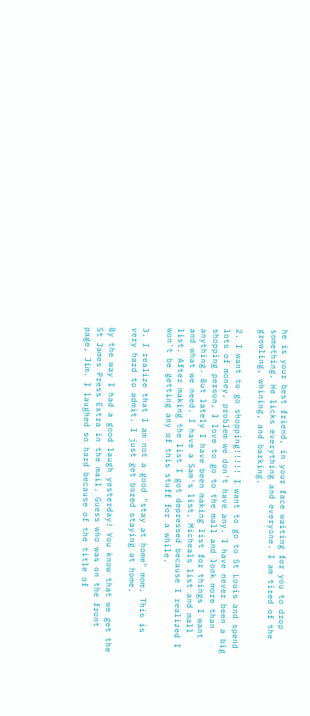he is your best friend, in your face waiting for you to drop something. He licks everything and everyone. I am tired of the growling, whining, and barking.

2. I want to go shopping!!!!! I want to go to St Louis and spend lots of money, problem we don't have any. I have never been a big shopping person, I love to go to the mall and look more than anything. But lately I have been making list for things I want and what we need. I have a Sam's list, Micheals list and mall list. After making the list I got depressed because I realized I won't be getting any of this stuff for a while.

3. I realize that I am not a good "stay at home" mom. This is very hard to admit. I just get bored staying at home.

By the way I had a good laugh yesterday! You know that we get the St James Press Extra in the mail. Guess who was on the front page, Jim. I laughed so hard because of the title of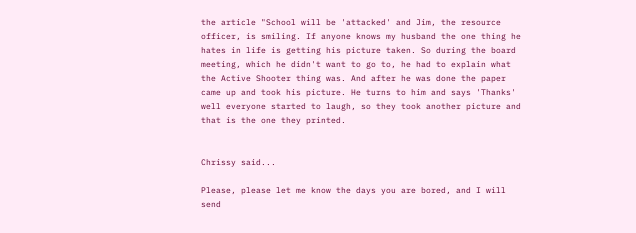the article "School will be 'attacked' and Jim, the resource officer, is smiling. If anyone knows my husband the one thing he hates in life is getting his picture taken. So during the board meeting, which he didn't want to go to, he had to explain what the Active Shooter thing was. And after he was done the paper came up and took his picture. He turns to him and says 'Thanks' well everyone started to laugh, so they took another picture and that is the one they printed.


Chrissy said...

Please, please let me know the days you are bored, and I will send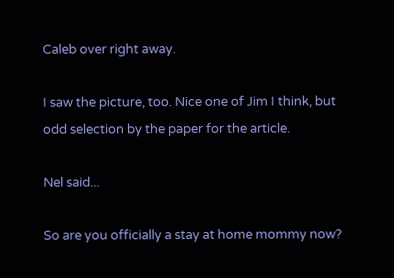Caleb over right away.

I saw the picture, too. Nice one of Jim I think, but odd selection by the paper for the article.

Nel said...

So are you officially a stay at home mommy now?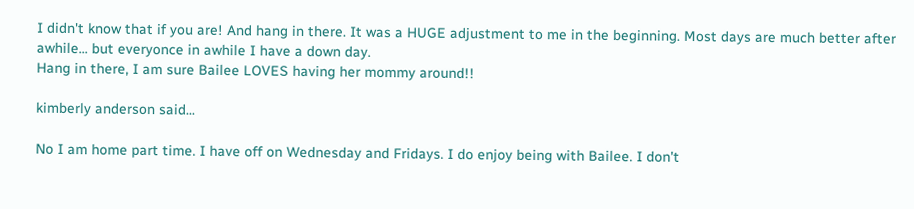I didn't know that if you are! And hang in there. It was a HUGE adjustment to me in the beginning. Most days are much better after awhile... but everyonce in awhile I have a down day.
Hang in there, I am sure Bailee LOVES having her mommy around!!

kimberly anderson said...

No I am home part time. I have off on Wednesday and Fridays. I do enjoy being with Bailee. I don't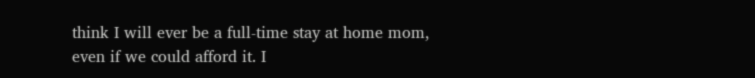think I will ever be a full-time stay at home mom, even if we could afford it. I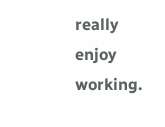really enjoy working.